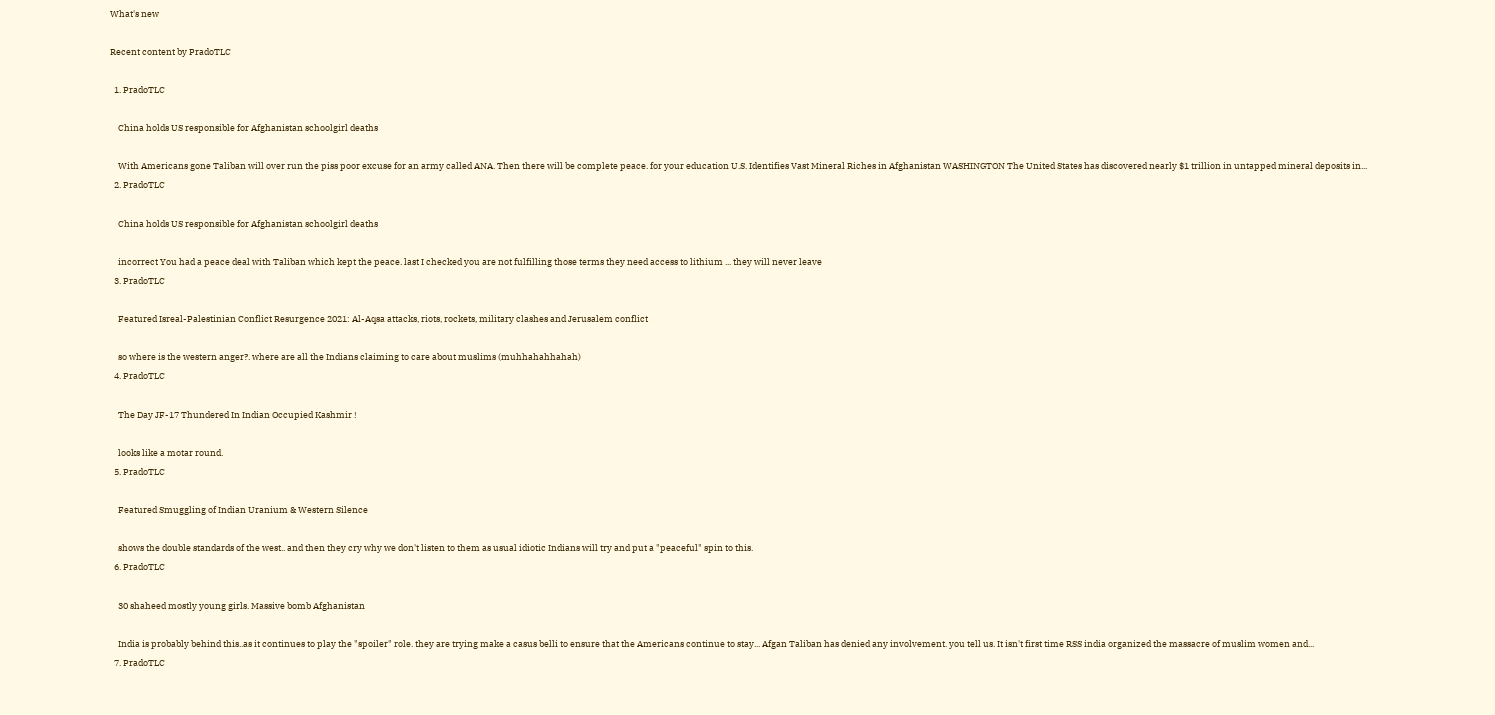What's new

Recent content by PradoTLC

  1. PradoTLC

    China holds US responsible for Afghanistan schoolgirl deaths

    With Americans gone Taliban will over run the piss poor excuse for an army called ANA. Then there will be complete peace. for your education U.S. Identifies Vast Mineral Riches in Afghanistan WASHINGTON The United States has discovered nearly $1 trillion in untapped mineral deposits in...
  2. PradoTLC

    China holds US responsible for Afghanistan schoolgirl deaths

    incorrect You had a peace deal with Taliban which kept the peace. last I checked you are not fulfilling those terms they need access to lithium ... they will never leave
  3. PradoTLC

    Featured Isreal-Palestinian Conflict Resurgence 2021: Al-Aqsa attacks, riots, rockets, military clashes and Jerusalem conflict

    so where is the western anger?. where are all the Indians claiming to care about muslims (muhhahahhahah)
  4. PradoTLC

    The Day JF-17 Thundered In Indian Occupied Kashmir !

    looks like a motar round.
  5. PradoTLC

    Featured Smuggling of Indian Uranium & Western Silence

    shows the double standards of the west.. and then they cry why we don't listen to them as usual idiotic Indians will try and put a "peaceful" spin to this.
  6. PradoTLC

    30 shaheed mostly young girls. Massive bomb Afghanistan

    India is probably behind this..as it continues to play the "spoiler" role. they are trying make a casus belli to ensure that the Americans continue to stay... Afgan Taliban has denied any involvement. you tell us. It isn't first time RSS india organized the massacre of muslim women and...
  7. PradoTLC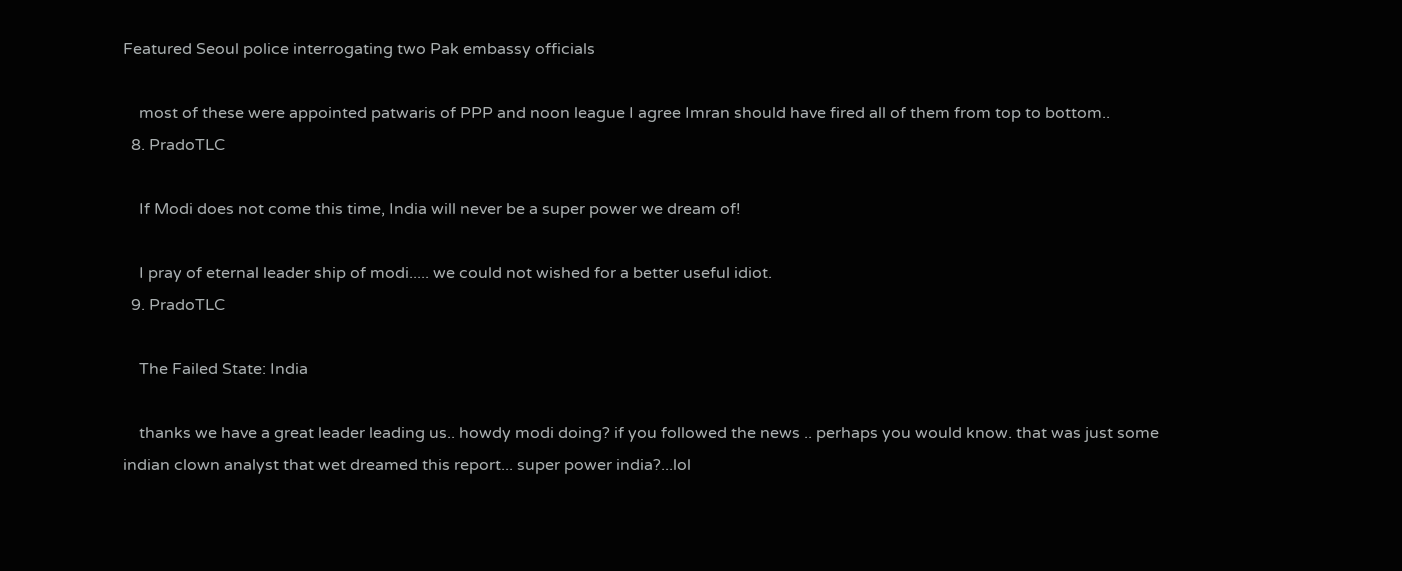Featured Seoul police interrogating two Pak embassy officials

    most of these were appointed patwaris of PPP and noon league I agree Imran should have fired all of them from top to bottom..
  8. PradoTLC

    If Modi does not come this time, India will never be a super power we dream of!

    I pray of eternal leader ship of modi..... we could not wished for a better useful idiot.
  9. PradoTLC

    The Failed State: India

    thanks we have a great leader leading us.. howdy modi doing? if you followed the news .. perhaps you would know. that was just some indian clown analyst that wet dreamed this report... super power india?...lol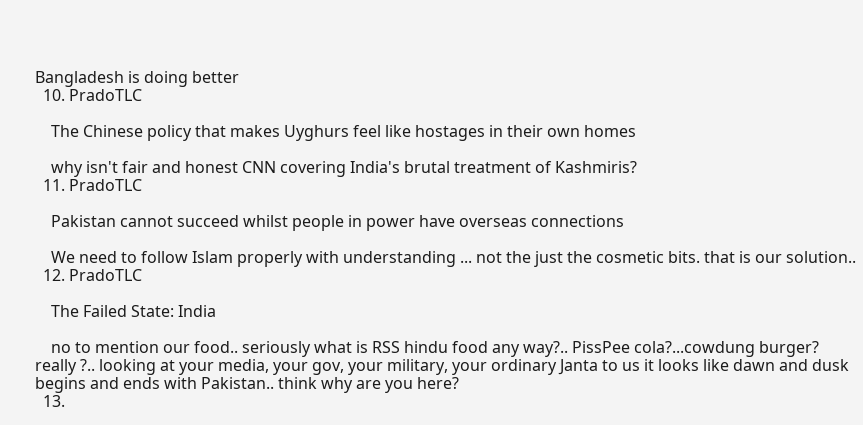Bangladesh is doing better
  10. PradoTLC

    The Chinese policy that makes Uyghurs feel like hostages in their own homes

    why isn't fair and honest CNN covering India's brutal treatment of Kashmiris?
  11. PradoTLC

    Pakistan cannot succeed whilst people in power have overseas connections

    We need to follow Islam properly with understanding ... not the just the cosmetic bits. that is our solution..
  12. PradoTLC

    The Failed State: India

    no to mention our food.. seriously what is RSS hindu food any way?.. PissPee cola?...cowdung burger? really ?.. looking at your media, your gov, your military, your ordinary Janta to us it looks like dawn and dusk begins and ends with Pakistan.. think why are you here?
  13.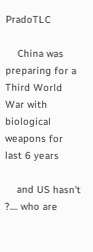PradoTLC

    China was preparing for a Third World War with biological weapons for last 6 years

    and US hasn't ?.... who are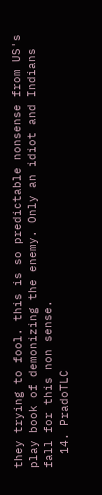they trying to fool. this is so predictable nonsense from US's play book of demonizing the enemy. Only an idiot and Indians fall for this non sense.
  14. PradoTLC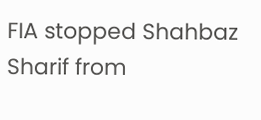FIA stopped Shahbaz Sharif from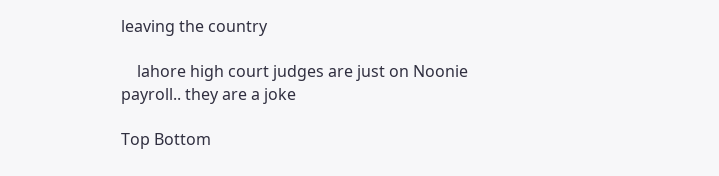leaving the country

    lahore high court judges are just on Noonie payroll.. they are a joke

Top Bottom